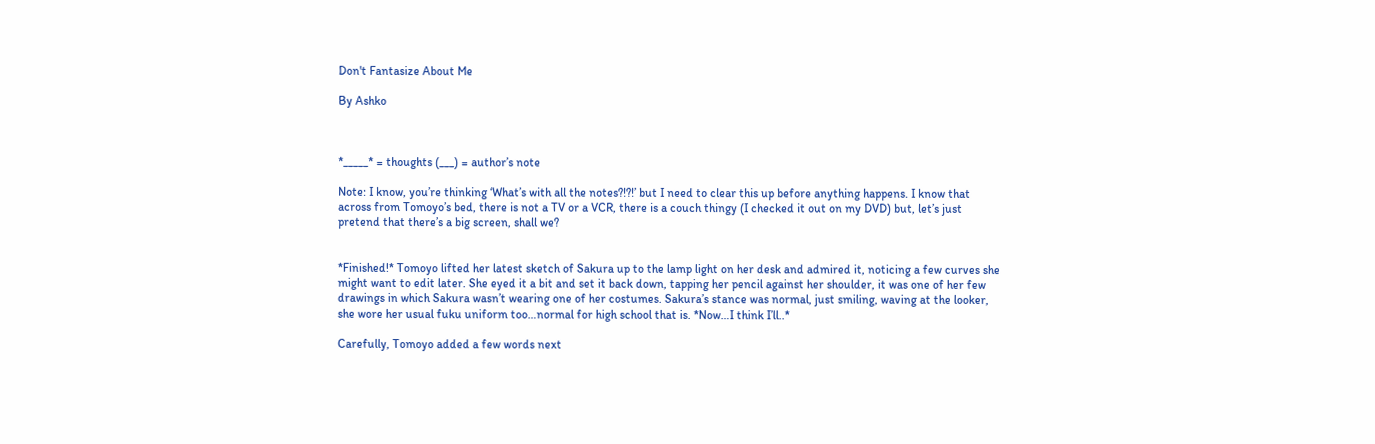Don't Fantasize About Me

By Ashko



*_____* = thoughts (___) = author’s note

Note: I know, you’re thinking ‘What’s with all the notes?!?!’ but I need to clear this up before anything happens. I know that across from Tomoyo’s bed, there is not a TV or a VCR, there is a couch thingy (I checked it out on my DVD) but, let’s just pretend that there’s a big screen, shall we?


*Finished!* Tomoyo lifted her latest sketch of Sakura up to the lamp light on her desk and admired it, noticing a few curves she might want to edit later. She eyed it a bit and set it back down, tapping her pencil against her shoulder, it was one of her few drawings in which Sakura wasn’t wearing one of her costumes. Sakura’s stance was normal, just smiling, waving at the looker, she wore her usual fuku uniform too…normal for high school that is. *Now…I think I’ll..*

Carefully, Tomoyo added a few words next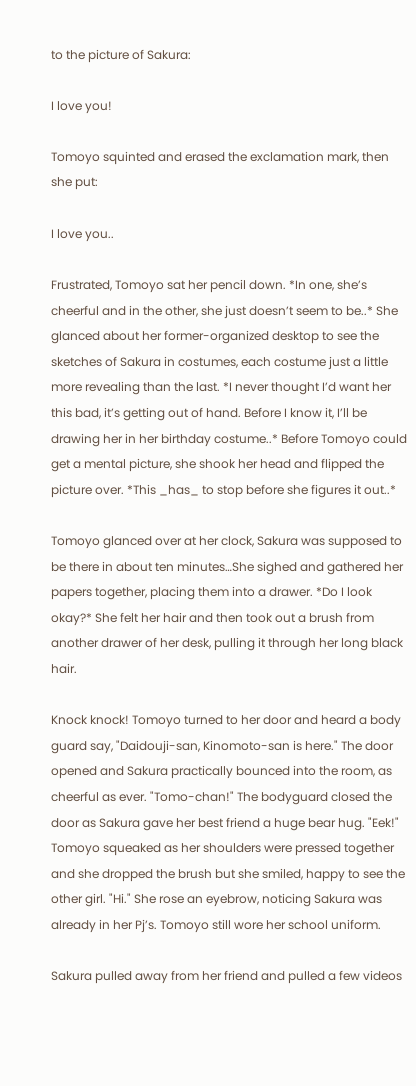to the picture of Sakura:

I love you!

Tomoyo squinted and erased the exclamation mark, then she put:

I love you..

Frustrated, Tomoyo sat her pencil down. *In one, she’s cheerful and in the other, she just doesn’t seem to be..* She glanced about her former-organized desktop to see the sketches of Sakura in costumes, each costume just a little more revealing than the last. *I never thought I’d want her this bad, it’s getting out of hand. Before I know it, I’ll be drawing her in her birthday costume..* Before Tomoyo could get a mental picture, she shook her head and flipped the picture over. *This _has_ to stop before she figures it out..*

Tomoyo glanced over at her clock, Sakura was supposed to be there in about ten minutes…She sighed and gathered her papers together, placing them into a drawer. *Do I look okay?* She felt her hair and then took out a brush from another drawer of her desk, pulling it through her long black hair.

Knock knock! Tomoyo turned to her door and heard a body guard say, "Daidouji-san, Kinomoto-san is here." The door opened and Sakura practically bounced into the room, as cheerful as ever. "Tomo-chan!" The bodyguard closed the door as Sakura gave her best friend a huge bear hug. "Eek!" Tomoyo squeaked as her shoulders were pressed together and she dropped the brush but she smiled, happy to see the other girl. "Hi." She rose an eyebrow, noticing Sakura was already in her Pj’s. Tomoyo still wore her school uniform.

Sakura pulled away from her friend and pulled a few videos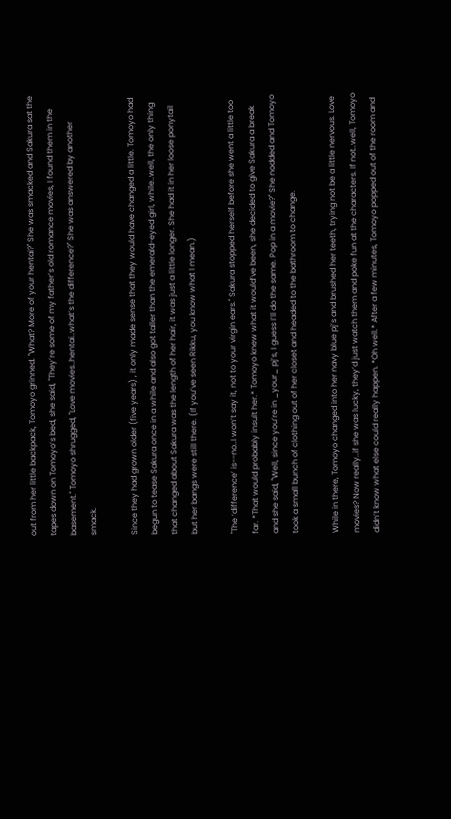out from her little backpack, Tomoyo grinned. "What? More of your hentai?" She was smacked and Sakura sat the tapes down on Tomoyo’s bed, she said, "They’re some of my father’s old romance movies, I found them in the basement." Tomoyo shrugged, "Love movies..hentai..what’s the difference?" She was answered by another smack.

Since they had grown older (five years) , it only made sense that they would have changed a little. Tomoyo had begun to tease Sakura once in a while and also got taller than the emerald-eyed girl, while..well, the only thing that changed about Sakura was the length of her hair, it was just a little longer. She had it in her loose ponytail but her bangs were still there. (If you’ve seen Rikku, you know what I mean.)

"The ‘difference’ is--no..I won’t say it, not to your virgin ears." Sakura stopped herself before she went a little too far. *That would probably insult her.* Tomoyo knew what it would’ve been, she decided to give Sakura a break and she said, "Well, since you’re in _your_ pj’s, I guess I’ll do the same. Pop in a movie?" She nodded and Tomoyo took a small bunch of clothing out of her closet and headed to the bathroom to change.

While in there, Tomoyo changed into her navy blue pj’s and brushed her teeth, trying not be a little nervous. Love movies? Now really..if she was lucky, they’d just watch them and poke fun at the characters. If not..well, Tomoyo didn’t know what else could really happen. *Oh well.* After a few minutes, Tomoyo popped out of the room and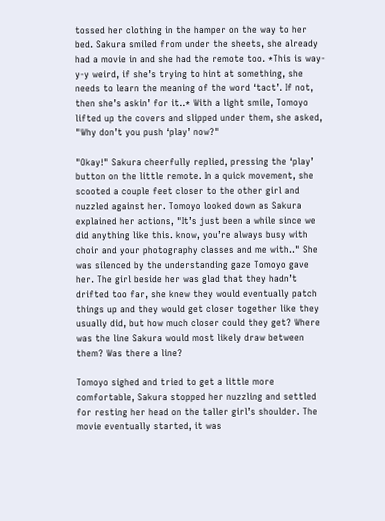tossed her clothing in the hamper on the way to her bed. Sakura smiled from under the sheets, she already had a movie in and she had the remote too. *This is way-y-y weird, if she’s trying to hint at something, she needs to learn the meaning of the word ‘tact’. If not, then she’s askin’ for it..* With a light smile, Tomoyo lifted up the covers and slipped under them, she asked, "Why don’t you push ‘play’ now?"

"Okay!" Sakura cheerfully replied, pressing the ‘play’ button on the little remote. In a quick movement, she scooted a couple feet closer to the other girl and nuzzled against her. Tomoyo looked down as Sakura explained her actions, "It’s just been a while since we did anything like this. know, you’re always busy with choir and your photography classes and me with.." She was silenced by the understanding gaze Tomoyo gave her. The girl beside her was glad that they hadn’t drifted too far, she knew they would eventually patch things up and they would get closer together like they usually did, but how much closer could they get? Where was the line Sakura would most likely draw between them? Was there a line?

Tomoyo sighed and tried to get a little more comfortable, Sakura stopped her nuzzling and settled for resting her head on the taller girl’s shoulder. The movie eventually started, it was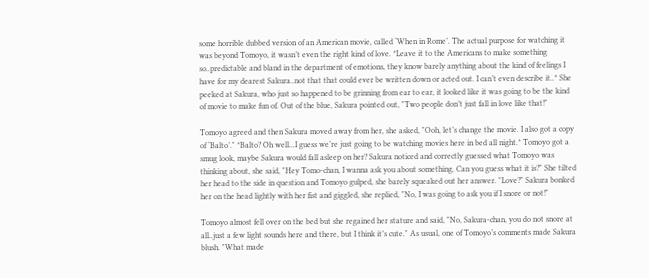some horrible dubbed version of an American movie, called ‘When in Rome’. The actual purpose for watching it was beyond Tomoyo, it wasn’t even the right kind of love. *Leave it to the Americans to make something so..predictable and bland in the department of emotions, they know barely anything about the kind of feelings I have for my dearest Sakura..not that that could ever be written down or acted out. I can’t even describe it..* She peeked at Sakura, who just so happened to be grinning from ear to ear, it looked like it was going to be the kind of movie to make fun of. Out of the blue, Sakura pointed out, "Two people don’t just fall in love like that!"

Tomoyo agreed and then Sakura moved away from her, she asked, "Ooh, let’s change the movie. I also got a copy of ‘Balto’." *Balto? Oh well...I guess we’re just going to be watching movies here in bed all night.* Tomoyo got a smug look, maybe Sakura would fall asleep on her? Sakura noticed and correctly guessed what Tomoyo was thinking about, she said, "Hey Tomo-chan, I wanna ask you about something. Can you guess what it is?" She tilted her head to the side in question and Tomoyo gulped, she barely squeaked out her answer. "Love?" Sakura bonked her on the head lightly with her fist and giggled, she replied, "No, I was going to ask you if I snore or not!"

Tomoyo almost fell over on the bed but she regained her stature and said, "No, Sakura-chan, you do not snore at all..just a few light sounds here and there, but I think it’s cute." As usual, one of Tomoyo’s comments made Sakura blush. "What made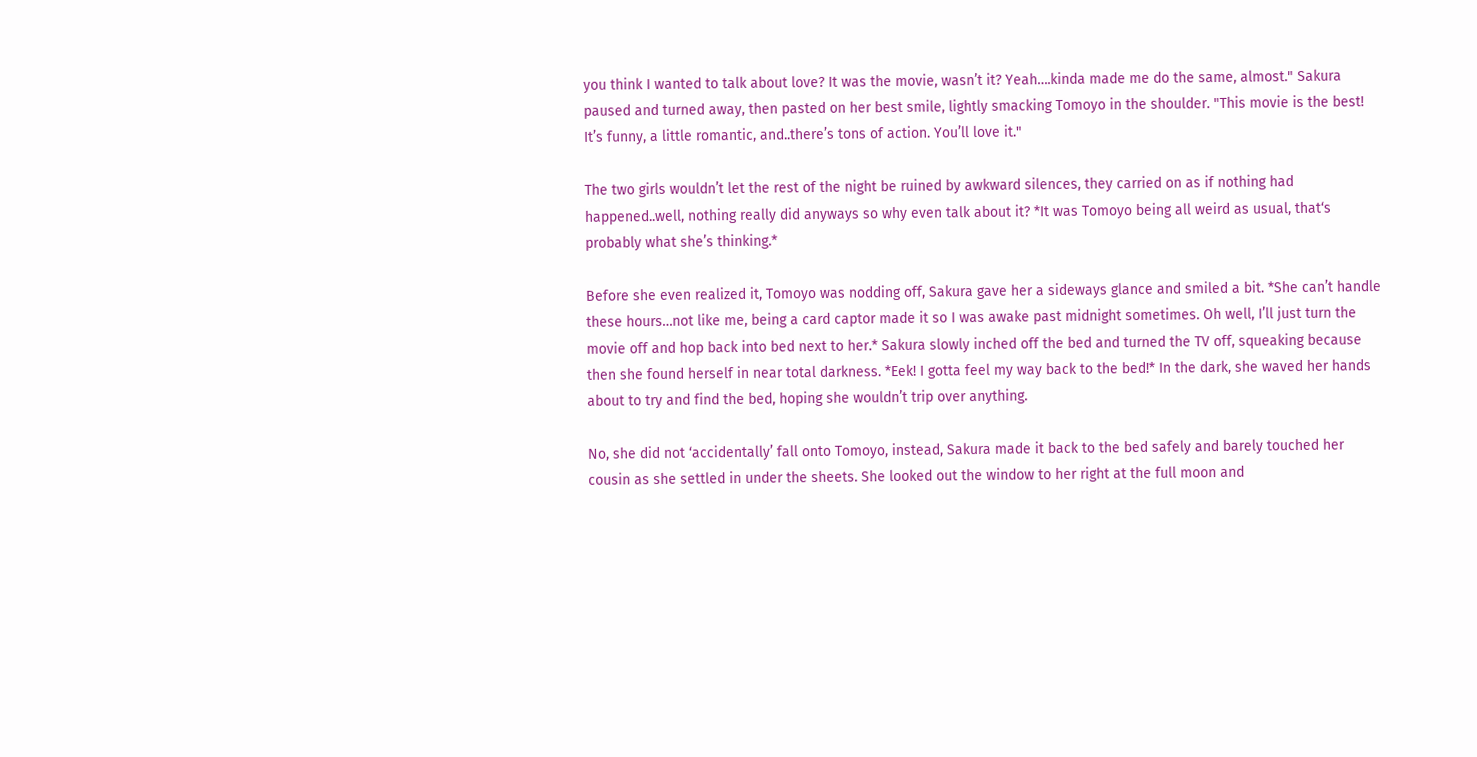you think I wanted to talk about love? It was the movie, wasn’t it? Yeah….kinda made me do the same, almost." Sakura paused and turned away, then pasted on her best smile, lightly smacking Tomoyo in the shoulder. "This movie is the best! It’s funny, a little romantic, and..there’s tons of action. You’ll love it."

The two girls wouldn’t let the rest of the night be ruined by awkward silences, they carried on as if nothing had happened..well, nothing really did anyways so why even talk about it? *It was Tomoyo being all weird as usual, that‘s probably what she’s thinking.*

Before she even realized it, Tomoyo was nodding off, Sakura gave her a sideways glance and smiled a bit. *She can’t handle these hours…not like me, being a card captor made it so I was awake past midnight sometimes. Oh well, I’ll just turn the movie off and hop back into bed next to her.* Sakura slowly inched off the bed and turned the TV off, squeaking because then she found herself in near total darkness. *Eek! I gotta feel my way back to the bed!* In the dark, she waved her hands about to try and find the bed, hoping she wouldn’t trip over anything.

No, she did not ‘accidentally’ fall onto Tomoyo, instead, Sakura made it back to the bed safely and barely touched her cousin as she settled in under the sheets. She looked out the window to her right at the full moon and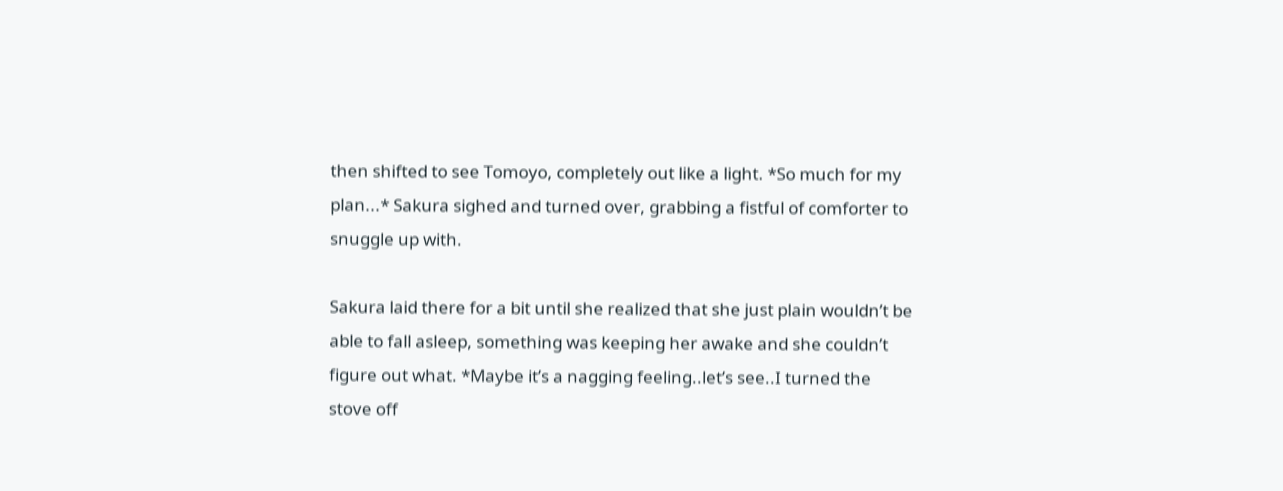then shifted to see Tomoyo, completely out like a light. *So much for my plan...* Sakura sighed and turned over, grabbing a fistful of comforter to snuggle up with.

Sakura laid there for a bit until she realized that she just plain wouldn’t be able to fall asleep, something was keeping her awake and she couldn’t figure out what. *Maybe it’s a nagging feeling..let’s see..I turned the stove off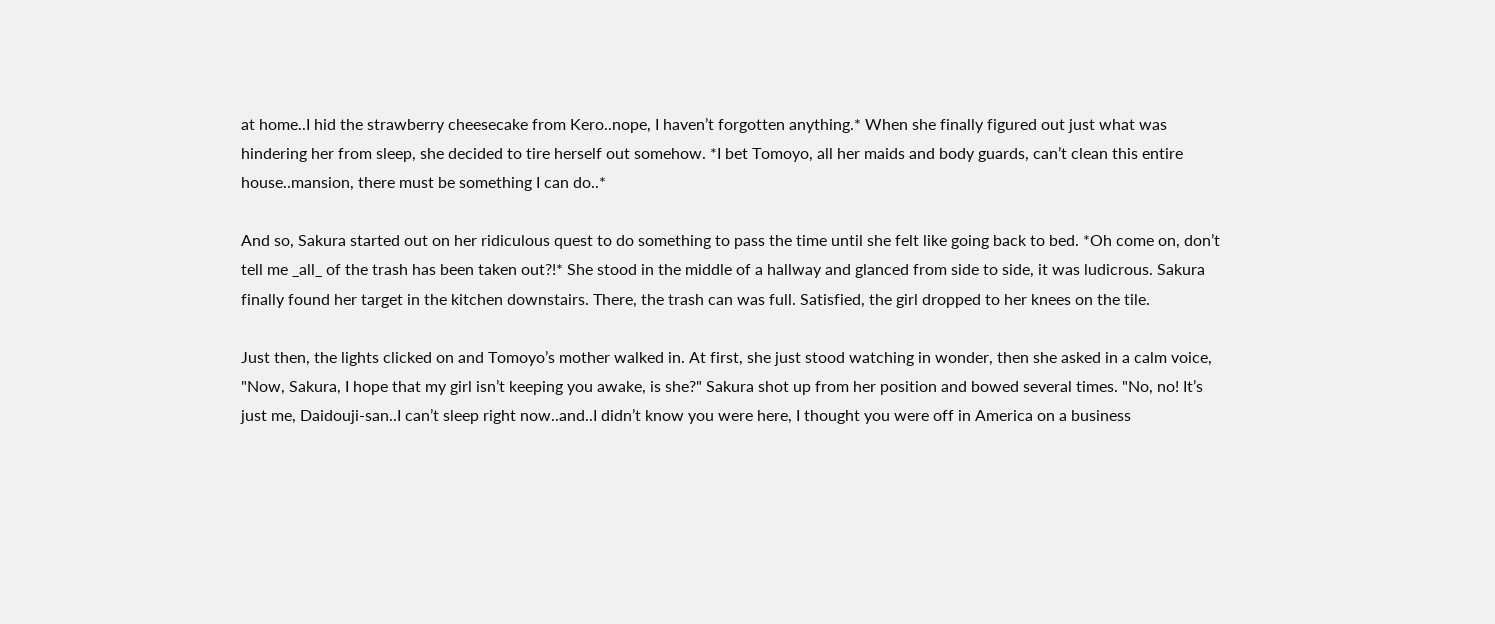at home..I hid the strawberry cheesecake from Kero..nope, I haven’t forgotten anything.* When she finally figured out just what was hindering her from sleep, she decided to tire herself out somehow. *I bet Tomoyo, all her maids and body guards, can’t clean this entire house..mansion, there must be something I can do..*

And so, Sakura started out on her ridiculous quest to do something to pass the time until she felt like going back to bed. *Oh come on, don’t tell me _all_ of the trash has been taken out?!* She stood in the middle of a hallway and glanced from side to side, it was ludicrous. Sakura finally found her target in the kitchen downstairs. There, the trash can was full. Satisfied, the girl dropped to her knees on the tile.

Just then, the lights clicked on and Tomoyo’s mother walked in. At first, she just stood watching in wonder, then she asked in a calm voice, "Now, Sakura, I hope that my girl isn’t keeping you awake, is she?" Sakura shot up from her position and bowed several times. "No, no! It’s just me, Daidouji-san..I can’t sleep right now..and..I didn’t know you were here, I thought you were off in America on a business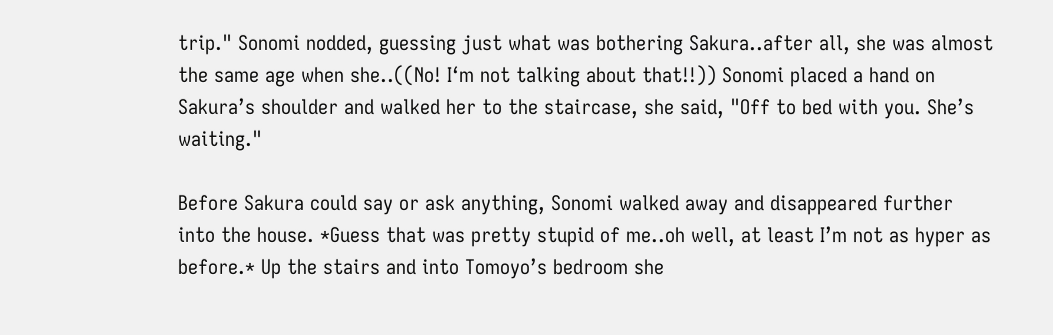trip." Sonomi nodded, guessing just what was bothering Sakura..after all, she was almost the same age when she..((No! I‘m not talking about that!!)) Sonomi placed a hand on Sakura’s shoulder and walked her to the staircase, she said, "Off to bed with you. She’s waiting."

Before Sakura could say or ask anything, Sonomi walked away and disappeared further into the house. *Guess that was pretty stupid of me..oh well, at least I’m not as hyper as before.* Up the stairs and into Tomoyo’s bedroom she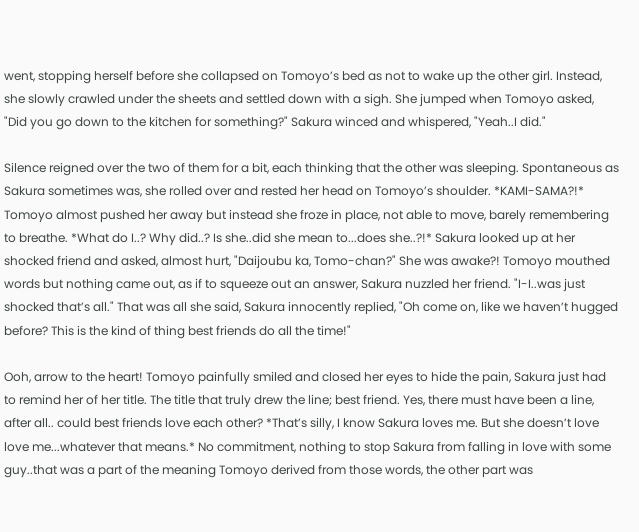went, stopping herself before she collapsed on Tomoyo’s bed as not to wake up the other girl. Instead, she slowly crawled under the sheets and settled down with a sigh. She jumped when Tomoyo asked, "Did you go down to the kitchen for something?" Sakura winced and whispered, "Yeah..I did."

Silence reigned over the two of them for a bit, each thinking that the other was sleeping. Spontaneous as Sakura sometimes was, she rolled over and rested her head on Tomoyo’s shoulder. *KAMI-SAMA?!* Tomoyo almost pushed her away but instead she froze in place, not able to move, barely remembering to breathe. *What do I..? Why did..? Is she..did she mean to...does she..?!* Sakura looked up at her shocked friend and asked, almost hurt, "Daijoubu ka, Tomo-chan?" She was awake?! Tomoyo mouthed words but nothing came out, as if to squeeze out an answer, Sakura nuzzled her friend. "I-I..was just shocked that’s all." That was all she said, Sakura innocently replied, "Oh come on, like we haven’t hugged before? This is the kind of thing best friends do all the time!"

Ooh, arrow to the heart! Tomoyo painfully smiled and closed her eyes to hide the pain, Sakura just had to remind her of her title. The title that truly drew the line; best friend. Yes, there must have been a line, after all.. could best friends love each other? *That’s silly, I know Sakura loves me. But she doesn’t love love me...whatever that means.* No commitment, nothing to stop Sakura from falling in love with some guy..that was a part of the meaning Tomoyo derived from those words, the other part was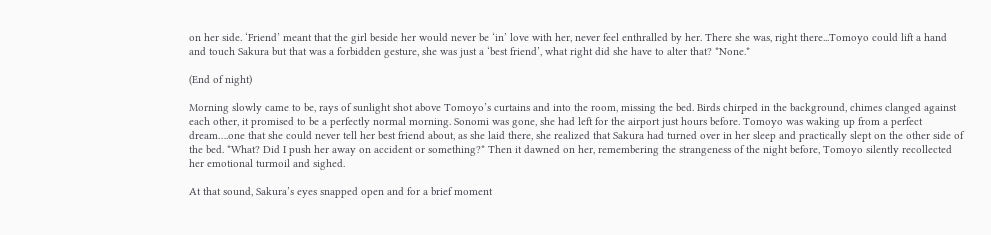on her side. ‘Friend’ meant that the girl beside her would never be ‘in’ love with her, never feel enthralled by her. There she was, right there...Tomoyo could lift a hand and touch Sakura but that was a forbidden gesture, she was just a ‘best friend’, what right did she have to alter that? *None.*

(End of night)

Morning slowly came to be, rays of sunlight shot above Tomoyo’s curtains and into the room, missing the bed. Birds chirped in the background, chimes clanged against each other, it promised to be a perfectly normal morning. Sonomi was gone, she had left for the airport just hours before. Tomoyo was waking up from a perfect dream….one that she could never tell her best friend about, as she laid there, she realized that Sakura had turned over in her sleep and practically slept on the other side of the bed. *What? Did I push her away on accident or something?* Then it dawned on her, remembering the strangeness of the night before, Tomoyo silently recollected her emotional turmoil and sighed.

At that sound, Sakura’s eyes snapped open and for a brief moment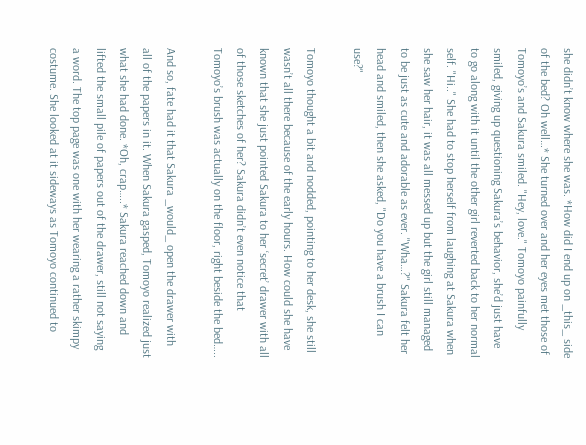she didn’t know where she was. *How did I end up on _this_ side of the bed? Oh well…* She turned over and her eyes met those of Tomoyo’s and Sakura smiled. "Hey, love." Tomoyo painfully smiled, giving up questioning Sakura’s behavior, she’d just have to go along with it until the other girl reverted back to her normal self. "Hi.." She had to stop herself from laughing at Sakura when she saw her hair, it was all messed up but the girl still managed to be just as cute and adorable as ever. "Wha…?" Sakura felt her head and smiled, then she asked, "Do you have a brush I can use?"

Tomoyo thought a bit and nodded, pointing to her desk, she still wasn’t all there because of the early hours. How could she have known that she just pointed Sakura to her ‘secret’ drawer with all of those sketches of her? Sakura didn’t even notice that Tomoyo’s brush was actually on the floor, right beside the bed…..

And so, fate had it that Sakura _would_ open the drawer with all of the papers in it. When Sakura gasped, Tomoyo realized just what she had done. *Oh, crap…..* Sakura reached down and lifted the small pile of papers out of the drawer, still not saying a word. The top page was one with her wearing a rather skimpy costume. She looked at it sideways as Tomoyo continued to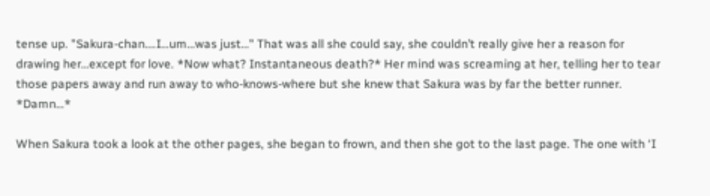tense up. "Sakura-chan….I…um…was just…" That was all she could say, she couldn’t really give her a reason for drawing her…except for love. *Now what? Instantaneous death?* Her mind was screaming at her, telling her to tear those papers away and run away to who-knows-where but she knew that Sakura was by far the better runner. *Damn…*

When Sakura took a look at the other pages, she began to frown, and then she got to the last page. The one with ‘I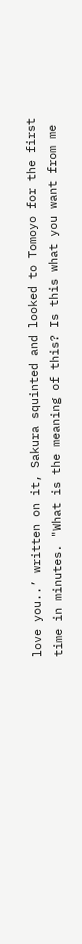love you..’ written on it, Sakura squinted and looked to Tomoyo for the first time in minutes. "What is the meaning of this? Is this what you want from me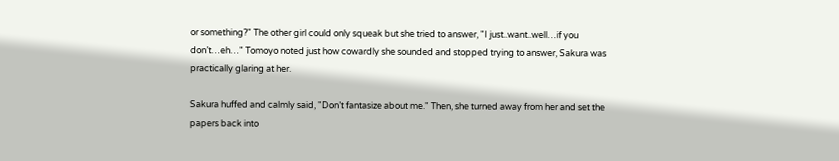or something?" The other girl could only squeak but she tried to answer, "I just..want..well…if you don’t…eh…" Tomoyo noted just how cowardly she sounded and stopped trying to answer, Sakura was practically glaring at her.

Sakura huffed and calmly said, "Don’t fantasize about me." Then, she turned away from her and set the papers back into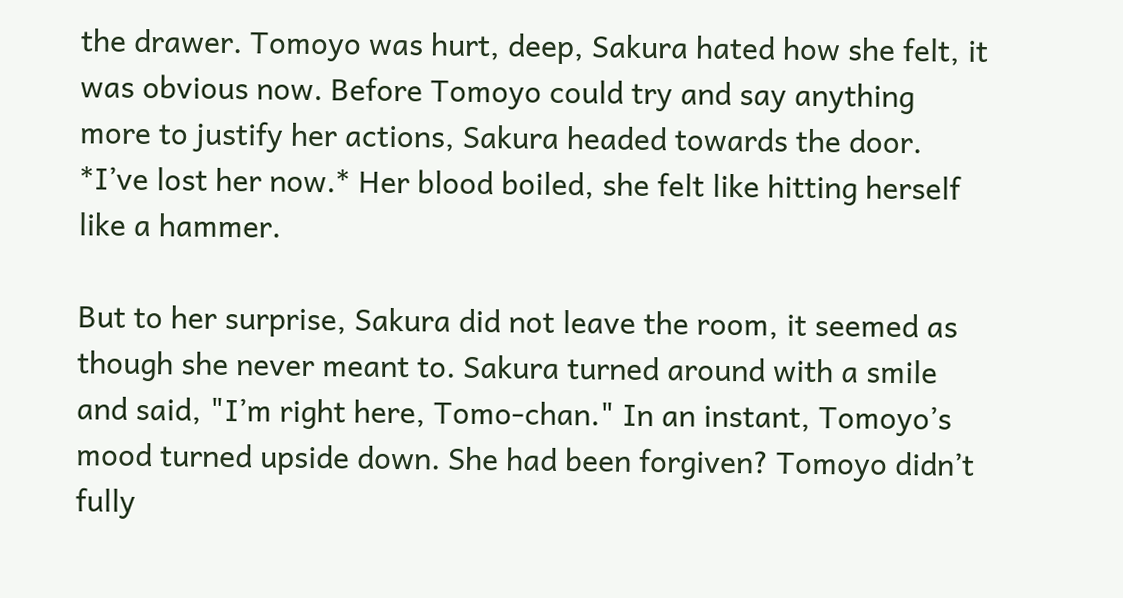the drawer. Tomoyo was hurt, deep, Sakura hated how she felt, it was obvious now. Before Tomoyo could try and say anything more to justify her actions, Sakura headed towards the door. *I’ve lost her now.* Her blood boiled, she felt like hitting herself like a hammer.

But to her surprise, Sakura did not leave the room, it seemed as though she never meant to. Sakura turned around with a smile and said, "I’m right here, Tomo-chan." In an instant, Tomoyo’s mood turned upside down. She had been forgiven? Tomoyo didn’t fully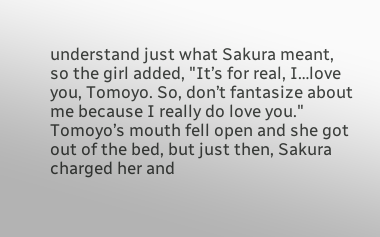understand just what Sakura meant, so the girl added, "It’s for real, I…love you, Tomoyo. So, don’t fantasize about me because I really do love you." Tomoyo’s mouth fell open and she got out of the bed, but just then, Sakura charged her and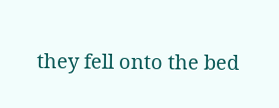they fell onto the bed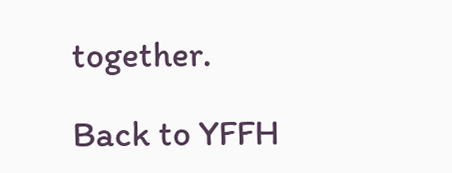together.

Back to YFFH